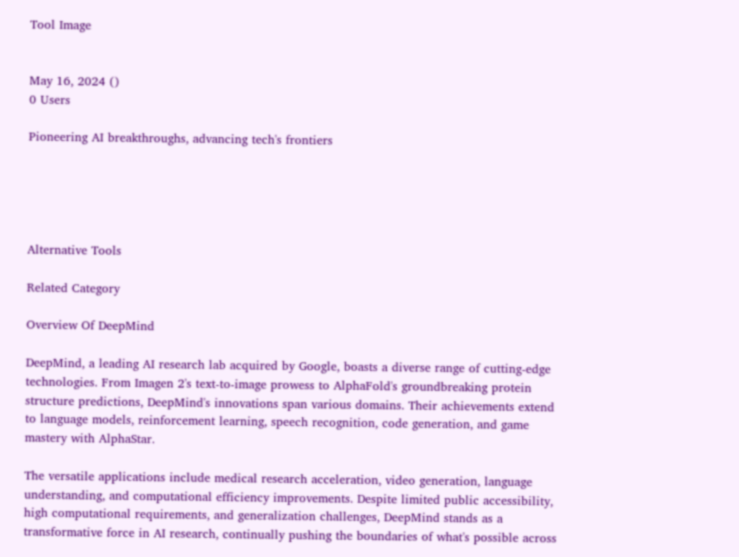Tool Image


May 16, 2024 ()
0 Users

Pioneering AI breakthroughs, advancing tech's frontiers





Alternative Tools

Related Category

Overview Of DeepMind

DeepMind, a leading AI research lab acquired by Google, boasts a diverse range of cutting-edge technologies. From Imagen 2's text-to-image prowess to AlphaFold's groundbreaking protein structure predictions, DeepMind's innovations span various domains. Their achievements extend to language models, reinforcement learning, speech recognition, code generation, and game mastery with AlphaStar.

The versatile applications include medical research acceleration, video generation, language understanding, and computational efficiency improvements. Despite limited public accessibility, high computational requirements, and generalization challenges, DeepMind stands as a transformative force in AI research, continually pushing the boundaries of what's possible across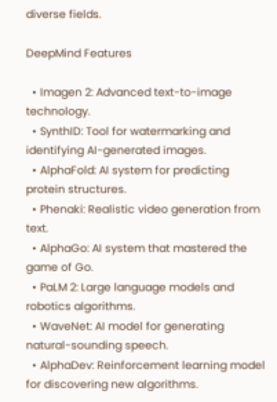diverse fields.

DeepMind Features

  • Imagen 2: Advanced text-to-image technology.
  • SynthID: Tool for watermarking and identifying AI-generated images.
  • AlphaFold: AI system for predicting protein structures.
  • Phenaki: Realistic video generation from text.
  • AlphaGo: AI system that mastered the game of Go.
  • PaLM 2: Large language models and robotics algorithms.
  • WaveNet: AI model for generating natural-sounding speech.
  • AlphaDev: Reinforcement learning model for discovering new algorithms.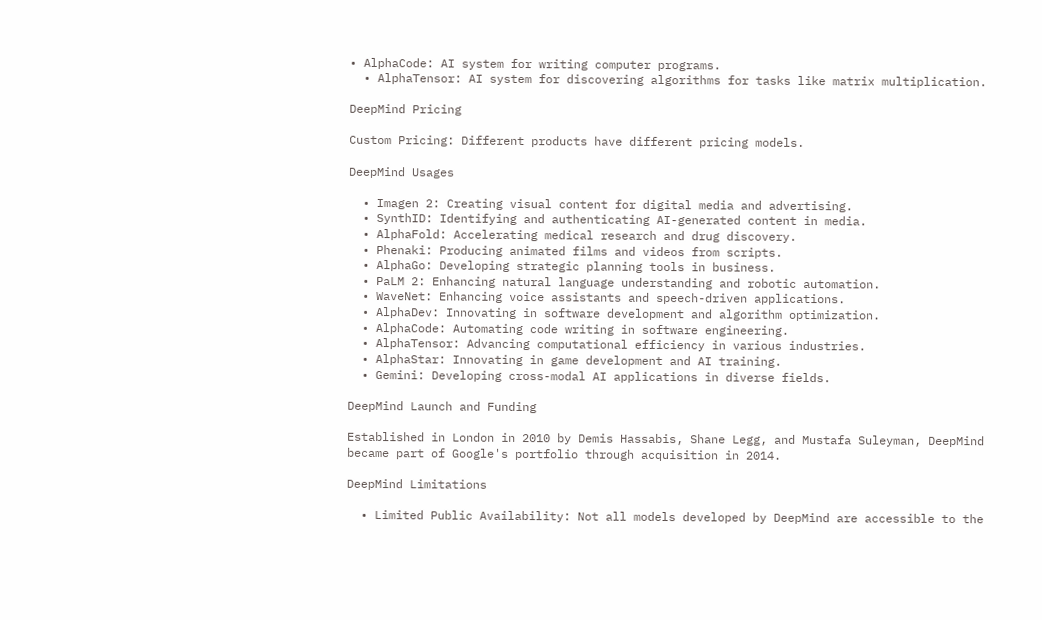• AlphaCode: AI system for writing computer programs.
  • AlphaTensor: AI system for discovering algorithms for tasks like matrix multiplication.

DeepMind Pricing

Custom Pricing: Different products have different pricing models.

DeepMind Usages

  • Imagen 2: Creating visual content for digital media and advertising.
  • SynthID: Identifying and authenticating AI-generated content in media.
  • AlphaFold: Accelerating medical research and drug discovery.
  • Phenaki: Producing animated films and videos from scripts.
  • AlphaGo: Developing strategic planning tools in business.
  • PaLM 2: Enhancing natural language understanding and robotic automation.
  • WaveNet: Enhancing voice assistants and speech-driven applications.
  • AlphaDev: Innovating in software development and algorithm optimization.
  • AlphaCode: Automating code writing in software engineering.
  • AlphaTensor: Advancing computational efficiency in various industries.
  • AlphaStar: Innovating in game development and AI training.
  • Gemini: Developing cross-modal AI applications in diverse fields.

DeepMind Launch and Funding

Established in London in 2010 by Demis Hassabis, Shane Legg, and Mustafa Suleyman, DeepMind became part of Google's portfolio through acquisition in 2014.

DeepMind Limitations

  • Limited Public Availability: Not all models developed by DeepMind are accessible to the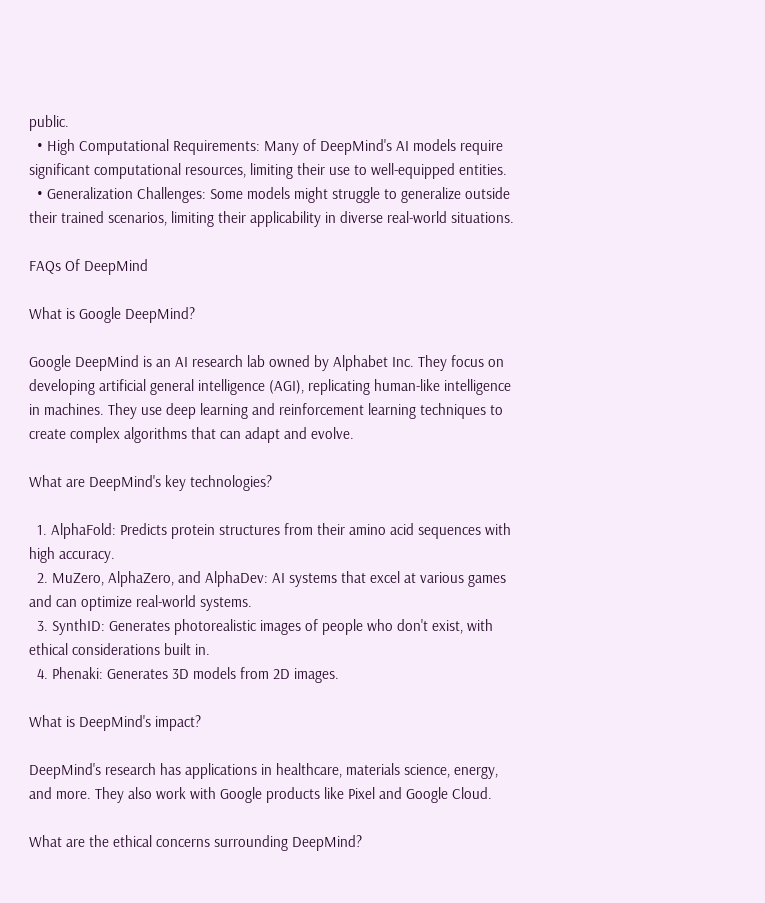public.
  • High Computational Requirements: Many of DeepMind's AI models require significant computational resources, limiting their use to well-equipped entities.
  • Generalization Challenges: Some models might struggle to generalize outside their trained scenarios, limiting their applicability in diverse real-world situations.

FAQs Of DeepMind

What is Google DeepMind?

Google DeepMind is an AI research lab owned by Alphabet Inc. They focus on developing artificial general intelligence (AGI), replicating human-like intelligence in machines. They use deep learning and reinforcement learning techniques to create complex algorithms that can adapt and evolve.

What are DeepMind's key technologies?

  1. AlphaFold: Predicts protein structures from their amino acid sequences with high accuracy.
  2. MuZero, AlphaZero, and AlphaDev: AI systems that excel at various games and can optimize real-world systems.
  3. SynthID: Generates photorealistic images of people who don't exist, with ethical considerations built in.
  4. Phenaki: Generates 3D models from 2D images.

What is DeepMind's impact?

DeepMind's research has applications in healthcare, materials science, energy, and more. They also work with Google products like Pixel and Google Cloud.

What are the ethical concerns surrounding DeepMind?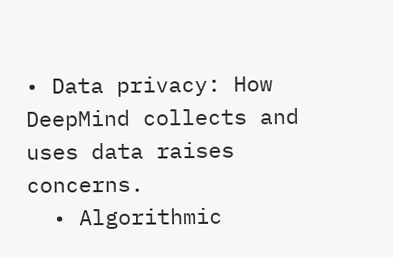• Data privacy: How DeepMind collects and uses data raises concerns.
  • Algorithmic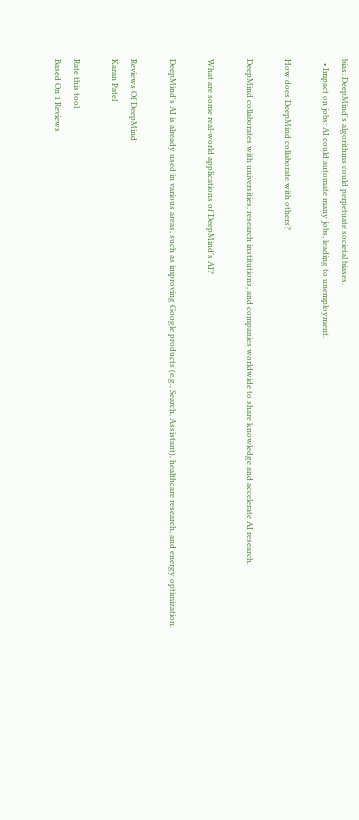bias: DeepMind's algorithms could perpetuate societal biases.
  • Impact on jobs: AI could automate many jobs, leading to unemployment.

How does DeepMind collaborate with others?

DeepMind collaborates with universities, research institutions, and companies worldwide to share knowledge and accelerate AI research.

What are some real-world applications of DeepMind's AI?

DeepMind's AI is already used in various areas, such as improving Google products (e.g., Search, Assistant), healthcare research, and energy optimization.

Reviews Of DeepMind
Karan Patel

Rate this tool
Based On 1 Reviews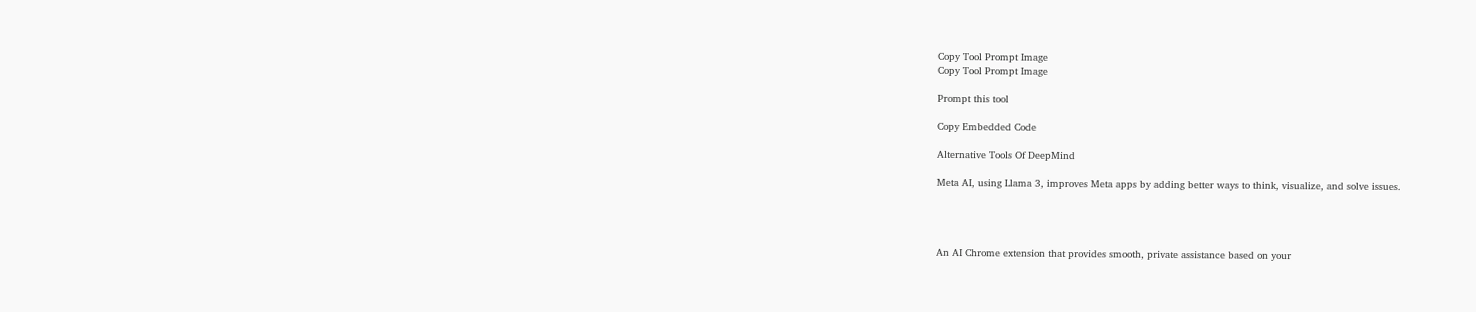Copy Tool Prompt Image
Copy Tool Prompt Image

Prompt this tool

Copy Embedded Code

Alternative Tools Of DeepMind

Meta AI, using Llama 3, improves Meta apps by adding better ways to think, visualize, and solve issues.




An AI Chrome extension that provides smooth, private assistance based on your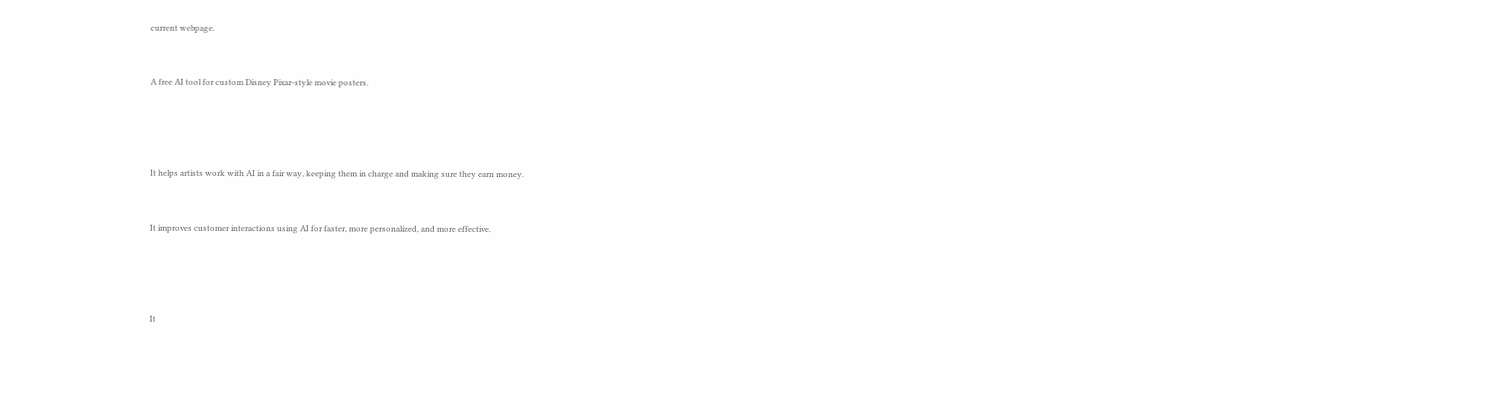current webpage.


A free AI tool for custom Disney Pixar-style movie posters.




It helps artists work with AI in a fair way, keeping them in charge and making sure they earn money.


It improves customer interactions using AI for faster, more personalized, and more effective.




It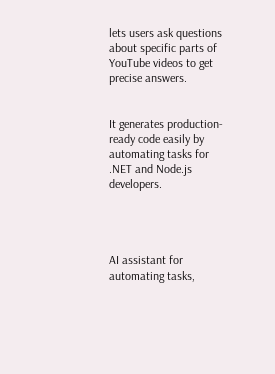lets users ask questions about specific parts of YouTube videos to get precise answers.


It generates production-ready code easily by automating tasks for .NET and Node.js developers.




AI assistant for automating tasks,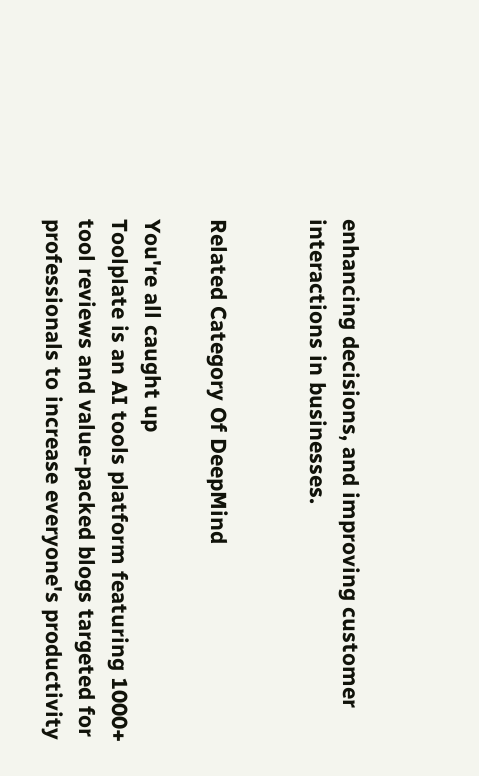enhancing decisions, and improving customer interactions in businesses.


Related Category Of DeepMind

You're all caught up
Toolplate is an AI tools platform featuring 1000+ tool reviews and value-packed blogs targeted for professionals to increase everyone's productivity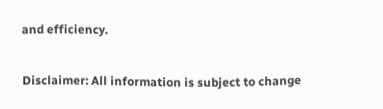and efficiency.

Disclaimer: All information is subject to change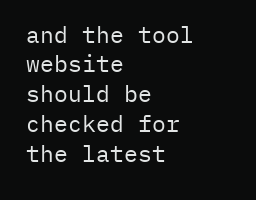and the tool website should be checked for the latest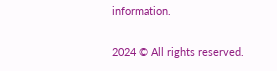information.

2024 © All rights reserved.